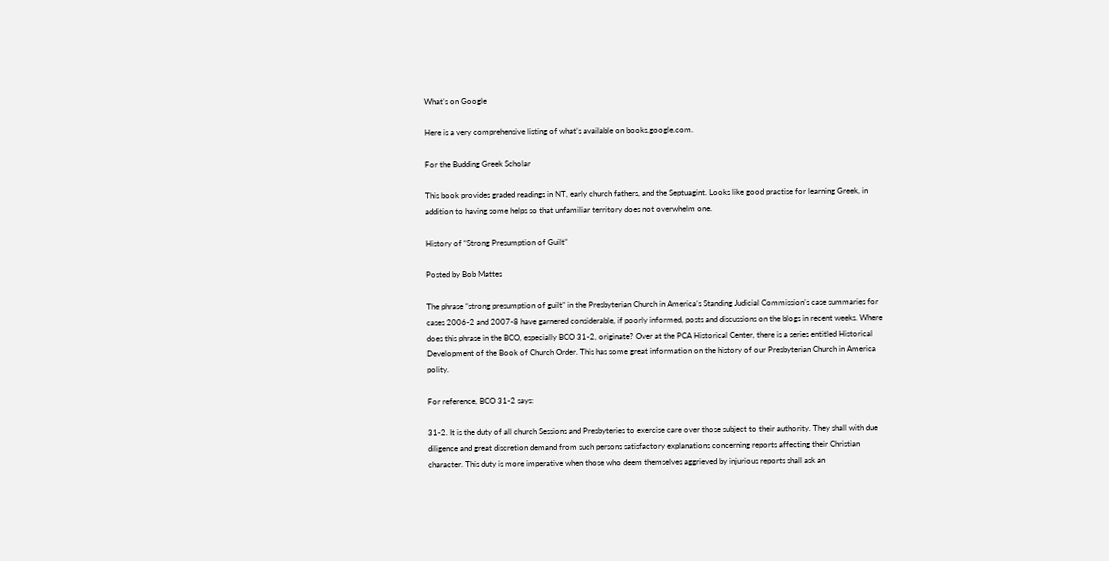What’s on Google

Here is a very comprehensive listing of what’s available on books.google.com.

For the Budding Greek Scholar

This book provides graded readings in NT, early church fathers, and the Septuagint. Looks like good practise for learning Greek, in addition to having some helps so that unfamiliar territory does not overwhelm one.

History of “Strong Presumption of Guilt”

Posted by Bob Mattes

The phrase “strong presumption of guilt” in the Presbyterian Church in America’s Standing Judicial Commission’s case summaries for cases 2006-2 and 2007-8 have garnered considerable, if poorly informed, posts and discussions on the blogs in recent weeks. Where does this phrase in the BCO, especially BCO 31-2, originate? Over at the PCA Historical Center, there is a series entitled Historical Development of the Book of Church Order. This has some great information on the history of our Presbyterian Church in America polity.

For reference, BCO 31-2 says:

31-2. It is the duty of all church Sessions and Presbyteries to exercise care over those subject to their authority. They shall with due diligence and great discretion demand from such persons satisfactory explanations concerning reports affecting their Christian character. This duty is more imperative when those who deem themselves aggrieved by injurious reports shall ask an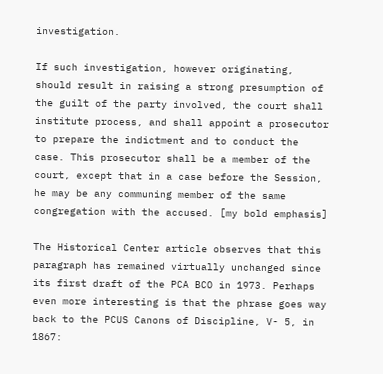investigation.

If such investigation, however originating, should result in raising a strong presumption of the guilt of the party involved, the court shall institute process, and shall appoint a prosecutor to prepare the indictment and to conduct the case. This prosecutor shall be a member of the court, except that in a case before the Session, he may be any communing member of the same congregation with the accused. [my bold emphasis]

The Historical Center article observes that this paragraph has remained virtually unchanged since its first draft of the PCA BCO in 1973. Perhaps even more interesting is that the phrase goes way back to the PCUS Canons of Discipline, V- 5, in 1867: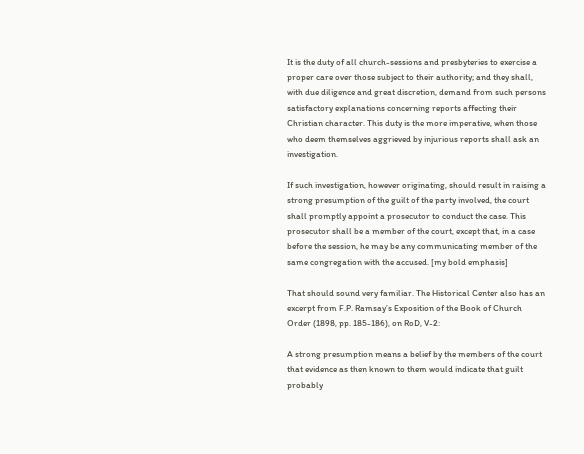It is the duty of all church-sessions and presbyteries to exercise a proper care over those subject to their authority; and they shall, with due diligence and great discretion, demand from such persons satisfactory explanations concerning reports affecting their Christian character. This duty is the more imperative, when those who deem themselves aggrieved by injurious reports shall ask an investigation.

If such investigation, however originating, should result in raising a strong presumption of the guilt of the party involved, the court shall promptly appoint a prosecutor to conduct the case. This prosecutor shall be a member of the court, except that, in a case before the session, he may be any communicating member of the same congregation with the accused. [my bold emphasis]

That should sound very familiar. The Historical Center also has an excerpt from F.P. Ramsay’s Exposition of the Book of Church Order (1898, pp. 185-186), on RoD, V-2:

A strong presumption means a belief by the members of the court that evidence as then known to them would indicate that guilt probably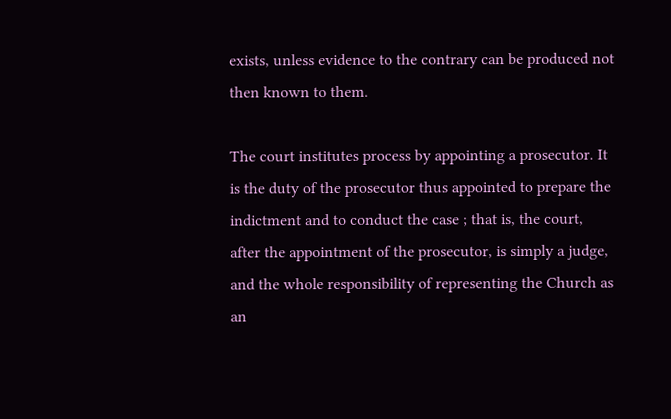exists, unless evidence to the contrary can be produced not then known to them.

The court institutes process by appointing a prosecutor. It is the duty of the prosecutor thus appointed to prepare the indictment and to conduct the case ; that is, the court, after the appointment of the prosecutor, is simply a judge, and the whole responsibility of representing the Church as an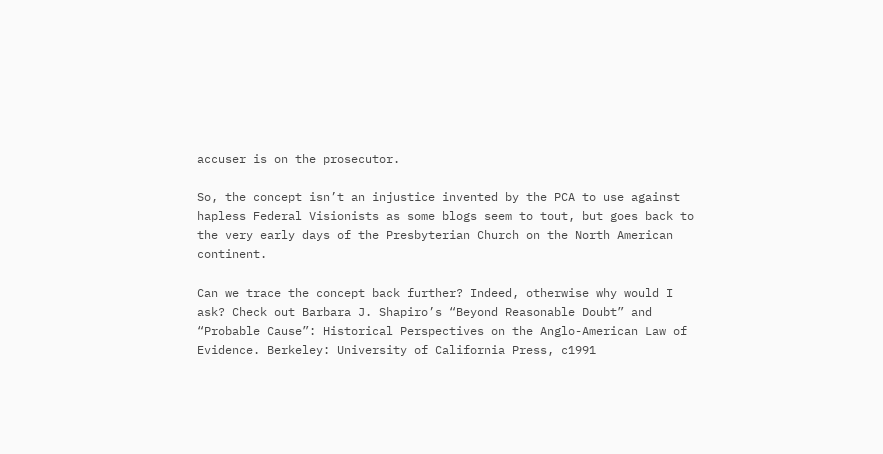accuser is on the prosecutor.

So, the concept isn’t an injustice invented by the PCA to use against hapless Federal Visionists as some blogs seem to tout, but goes back to the very early days of the Presbyterian Church on the North American continent.

Can we trace the concept back further? Indeed, otherwise why would I ask? Check out Barbara J. Shapiro’s “Beyond Reasonable Doubt” and “Probable Cause”: Historical Perspectives on the Anglo-American Law of Evidence. Berkeley: University of California Press, c1991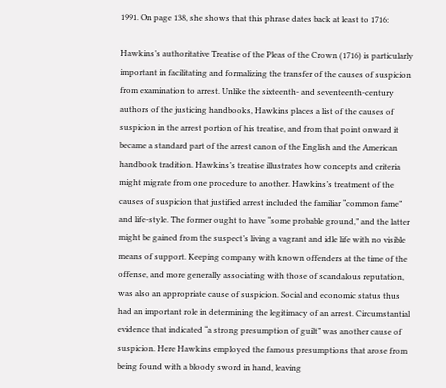1991. On page 138, she shows that this phrase dates back at least to 1716:

Hawkins’s authoritative Treatise of the Pleas of the Crown (1716) is particularly important in facilitating and formalizing the transfer of the causes of suspicion from examination to arrest. Unlike the sixteenth- and seventeenth-century authors of the justicing handbooks, Hawkins places a list of the causes of suspicion in the arrest portion of his treatise, and from that point onward it became a standard part of the arrest canon of the English and the American handbook tradition. Hawkins’s treatise illustrates how concepts and criteria might migrate from one procedure to another. Hawkins’s treatment of the causes of suspicion that justified arrest included the familiar “common fame” and life-style. The former ought to have “some probable ground,” and the latter might be gained from the suspect’s living a vagrant and idle life with no visible means of support. Keeping company with known offenders at the time of the offense, and more generally associating with those of scandalous reputation, was also an appropriate cause of suspicion. Social and economic status thus had an important role in determining the legitimacy of an arrest. Circumstantial evidence that indicated “a strong presumption of guilt” was another cause of suspicion. Here Hawkins employed the famous presumptions that arose from being found with a bloody sword in hand, leaving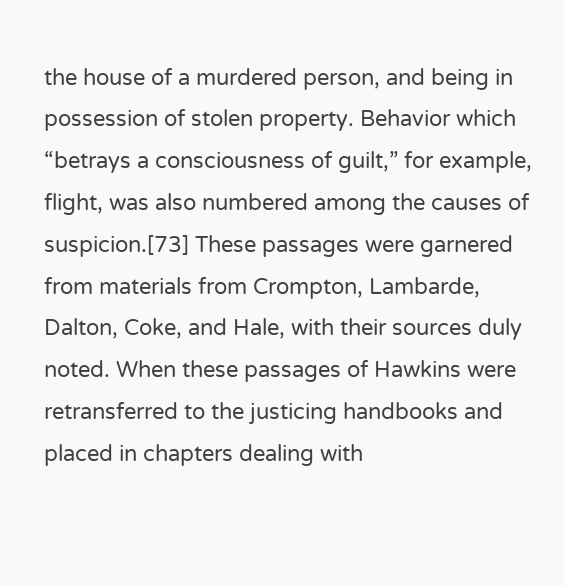the house of a murdered person, and being in possession of stolen property. Behavior which “betrays a consciousness of guilt,” for example, flight, was also numbered among the causes of suspicion.[73] These passages were garnered from materials from Crompton, Lambarde, Dalton, Coke, and Hale, with their sources duly noted. When these passages of Hawkins were retransferred to the justicing handbooks and placed in chapters dealing with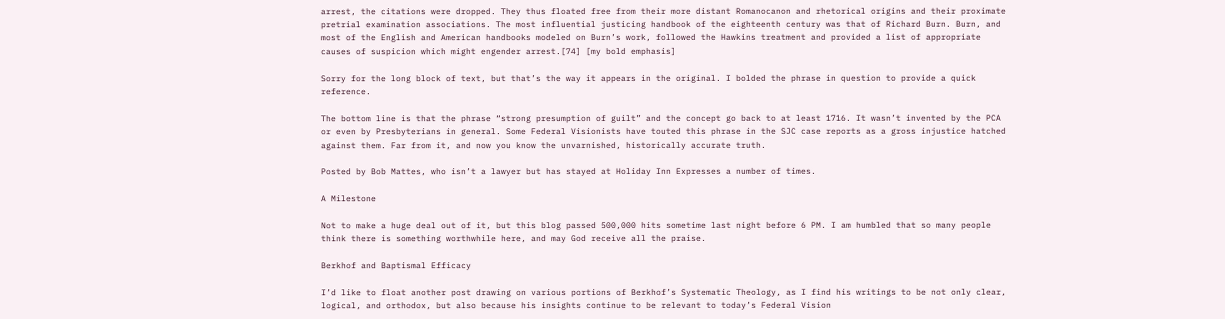arrest, the citations were dropped. They thus floated free from their more distant Romanocanon and rhetorical origins and their proximate pretrial examination associations. The most influential justicing handbook of the eighteenth century was that of Richard Burn. Burn, and most of the English and American handbooks modeled on Burn’s work, followed the Hawkins treatment and provided a list of appropriate causes of suspicion which might engender arrest.[74] [my bold emphasis]

Sorry for the long block of text, but that’s the way it appears in the original. I bolded the phrase in question to provide a quick reference.

The bottom line is that the phrase “strong presumption of guilt” and the concept go back to at least 1716. It wasn’t invented by the PCA or even by Presbyterians in general. Some Federal Visionists have touted this phrase in the SJC case reports as a gross injustice hatched against them. Far from it, and now you know the unvarnished, historically accurate truth.

Posted by Bob Mattes, who isn’t a lawyer but has stayed at Holiday Inn Expresses a number of times.

A Milestone

Not to make a huge deal out of it, but this blog passed 500,000 hits sometime last night before 6 PM. I am humbled that so many people think there is something worthwhile here, and may God receive all the praise.

Berkhof and Baptismal Efficacy

I’d like to float another post drawing on various portions of Berkhof’s Systematic Theology, as I find his writings to be not only clear, logical, and orthodox, but also because his insights continue to be relevant to today’s Federal Vision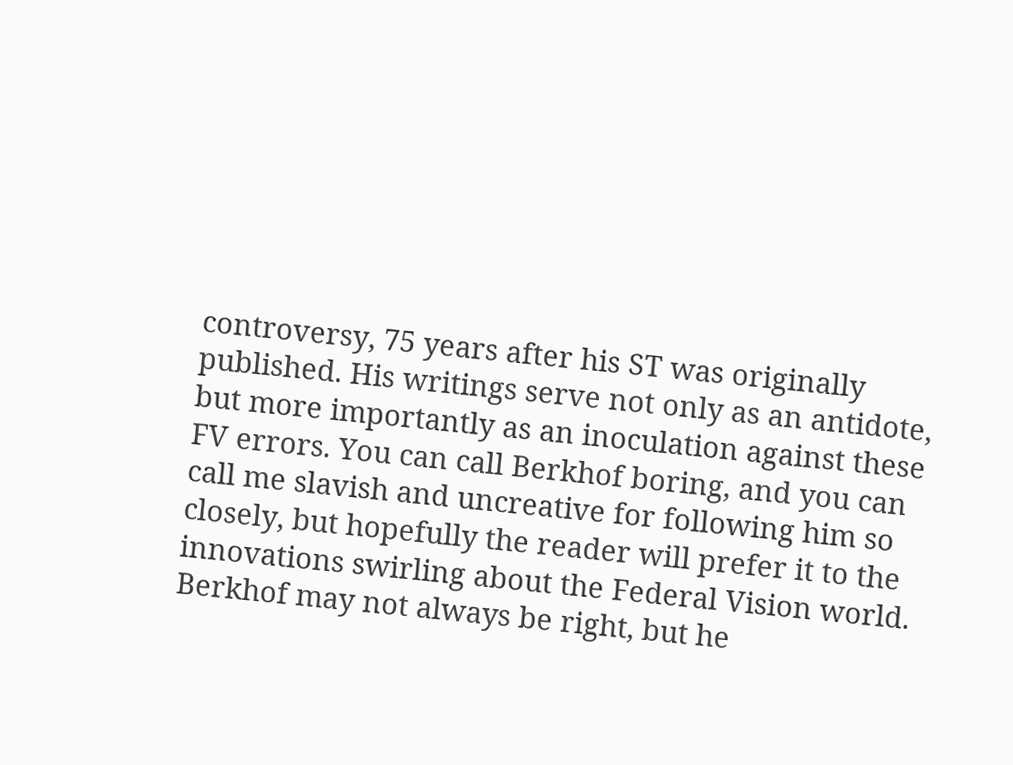controversy, 75 years after his ST was originally published. His writings serve not only as an antidote, but more importantly as an inoculation against these FV errors. You can call Berkhof boring, and you can call me slavish and uncreative for following him so closely, but hopefully the reader will prefer it to the innovations swirling about the Federal Vision world. Berkhof may not always be right, but he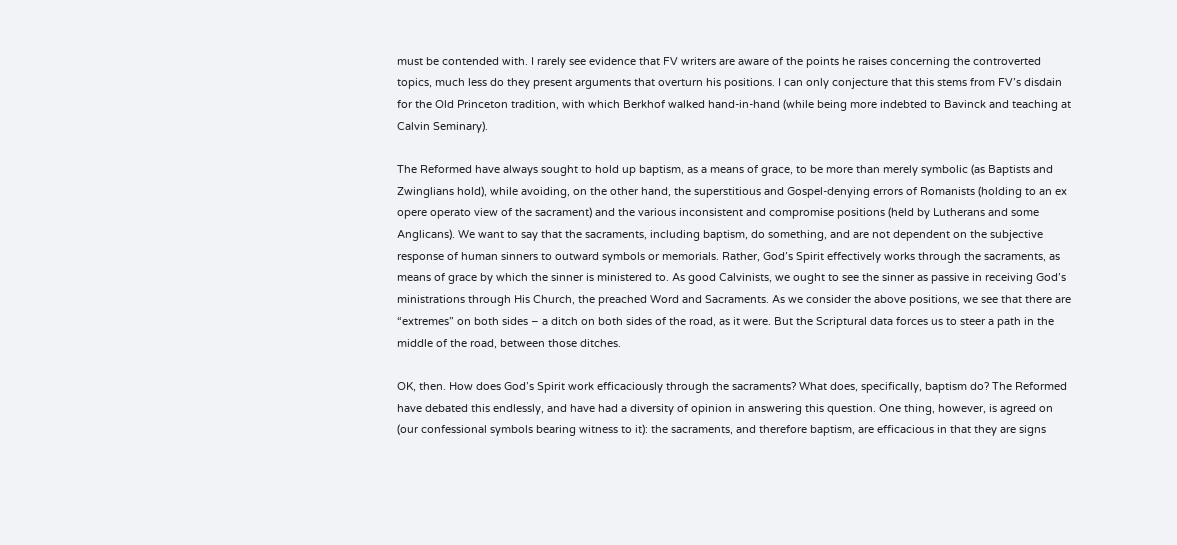must be contended with. I rarely see evidence that FV writers are aware of the points he raises concerning the controverted topics, much less do they present arguments that overturn his positions. I can only conjecture that this stems from FV’s disdain for the Old Princeton tradition, with which Berkhof walked hand-in-hand (while being more indebted to Bavinck and teaching at Calvin Seminary).

The Reformed have always sought to hold up baptism, as a means of grace, to be more than merely symbolic (as Baptists and Zwinglians hold), while avoiding, on the other hand, the superstitious and Gospel-denying errors of Romanists (holding to an ex opere operato view of the sacrament) and the various inconsistent and compromise positions (held by Lutherans and some Anglicans). We want to say that the sacraments, including baptism, do something, and are not dependent on the subjective response of human sinners to outward symbols or memorials. Rather, God’s Spirit effectively works through the sacraments, as means of grace by which the sinner is ministered to. As good Calvinists, we ought to see the sinner as passive in receiving God’s ministrations through His Church, the preached Word and Sacraments. As we consider the above positions, we see that there are “extremes” on both sides – a ditch on both sides of the road, as it were. But the Scriptural data forces us to steer a path in the middle of the road, between those ditches.

OK, then. How does God’s Spirit work efficaciously through the sacraments? What does, specifically, baptism do? The Reformed have debated this endlessly, and have had a diversity of opinion in answering this question. One thing, however, is agreed on (our confessional symbols bearing witness to it): the sacraments, and therefore baptism, are efficacious in that they are signs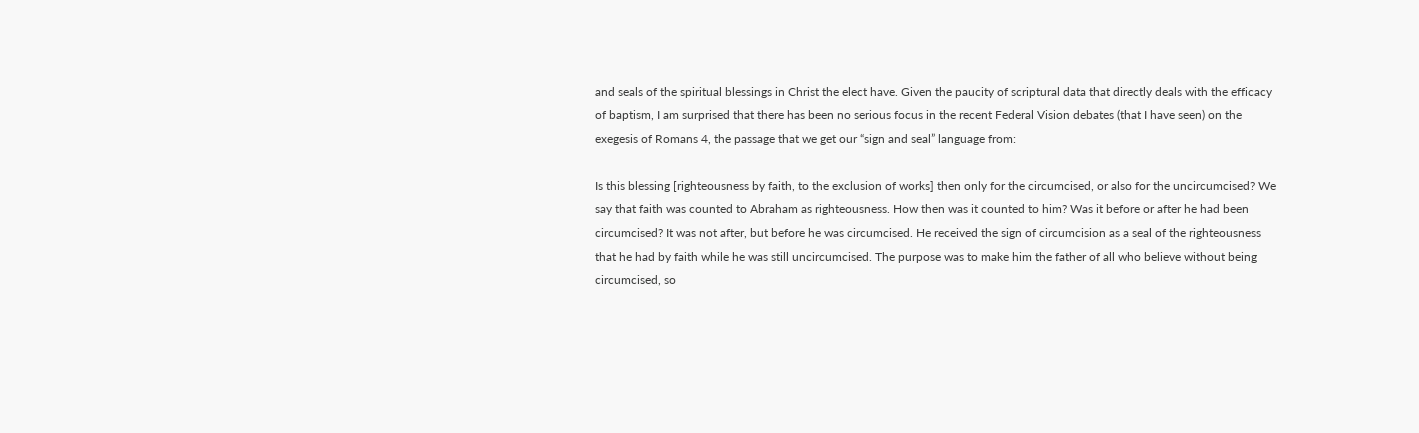and seals of the spiritual blessings in Christ the elect have. Given the paucity of scriptural data that directly deals with the efficacy of baptism, I am surprised that there has been no serious focus in the recent Federal Vision debates (that I have seen) on the exegesis of Romans 4, the passage that we get our “sign and seal” language from:

Is this blessing [righteousness by faith, to the exclusion of works] then only for the circumcised, or also for the uncircumcised? We say that faith was counted to Abraham as righteousness. How then was it counted to him? Was it before or after he had been circumcised? It was not after, but before he was circumcised. He received the sign of circumcision as a seal of the righteousness that he had by faith while he was still uncircumcised. The purpose was to make him the father of all who believe without being circumcised, so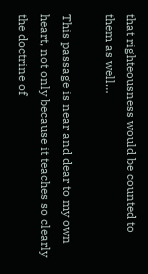that righteousness would be counted to them as well…

This passage is near and dear to my own heart, not only because it teaches so clearly the doctrine of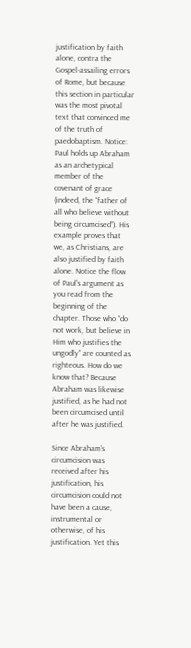justification by faith alone, contra the Gospel-assailing errors of Rome, but because this section in particular was the most pivotal text that convinced me of the truth of paedobaptism. Notice: Paul holds up Abraham as an archetypical member of the covenant of grace (indeed, the “father of all who believe without being circumcised”). His example proves that we, as Christians, are also justified by faith alone. Notice the flow of Paul’s argument as you read from the beginning of the chapter. Those who “do not work, but believe in Him who justifies the ungodly” are counted as righteous. How do we know that? Because Abraham was likewise justified, as he had not been circumcised until after he was justified.

Since Abraham’s circumcision was received after his justification, his circumcision could not have been a cause, instrumental or otherwise, of his justification. Yet this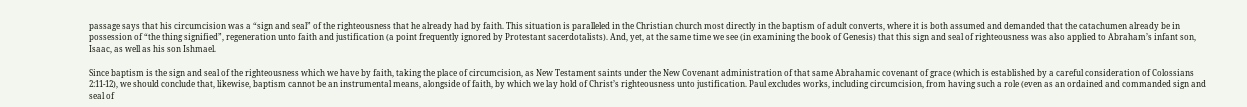passage says that his circumcision was a “sign and seal” of the righteousness that he already had by faith. This situation is paralleled in the Christian church most directly in the baptism of adult converts, where it is both assumed and demanded that the catachumen already be in possession of “the thing signified”, regeneration unto faith and justification (a point frequently ignored by Protestant sacerdotalists). And, yet, at the same time we see (in examining the book of Genesis) that this sign and seal of righteousness was also applied to Abraham’s infant son, Isaac, as well as his son Ishmael.

Since baptism is the sign and seal of the righteousness which we have by faith, taking the place of circumcision, as New Testament saints under the New Covenant administration of that same Abrahamic covenant of grace (which is established by a careful consideration of Colossians 2:11-12), we should conclude that, likewise, baptism cannot be an instrumental means, alongside of faith, by which we lay hold of Christ’s righteousness unto justification. Paul excludes works, including circumcision, from having such a role (even as an ordained and commanded sign and seal of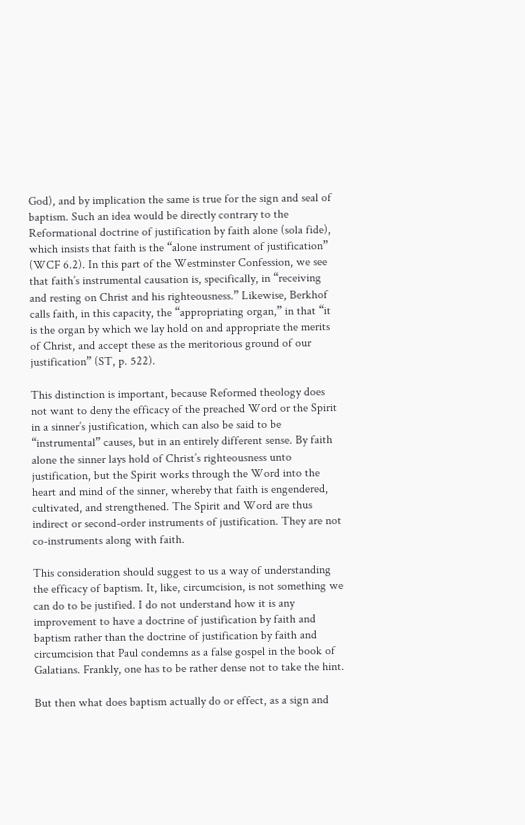God), and by implication the same is true for the sign and seal of baptism. Such an idea would be directly contrary to the Reformational doctrine of justification by faith alone (sola fide), which insists that faith is the “alone instrument of justification” (WCF 6.2). In this part of the Westminster Confession, we see that faith’s instrumental causation is, specifically, in “receiving and resting on Christ and his righteousness.” Likewise, Berkhof calls faith, in this capacity, the “appropriating organ,” in that “it is the organ by which we lay hold on and appropriate the merits of Christ, and accept these as the meritorious ground of our justification” (ST, p. 522).

This distinction is important, because Reformed theology does not want to deny the efficacy of the preached Word or the Spirit in a sinner’s justification, which can also be said to be “instrumental” causes, but in an entirely different sense. By faith alone the sinner lays hold of Christ’s righteousness unto justification, but the Spirit works through the Word into the heart and mind of the sinner, whereby that faith is engendered, cultivated, and strengthened. The Spirit and Word are thus indirect or second-order instruments of justification. They are not co-instruments along with faith.

This consideration should suggest to us a way of understanding the efficacy of baptism. It, like, circumcision, is not something we can do to be justified. I do not understand how it is any improvement to have a doctrine of justification by faith and baptism rather than the doctrine of justification by faith and circumcision that Paul condemns as a false gospel in the book of Galatians. Frankly, one has to be rather dense not to take the hint.

But then what does baptism actually do or effect, as a sign and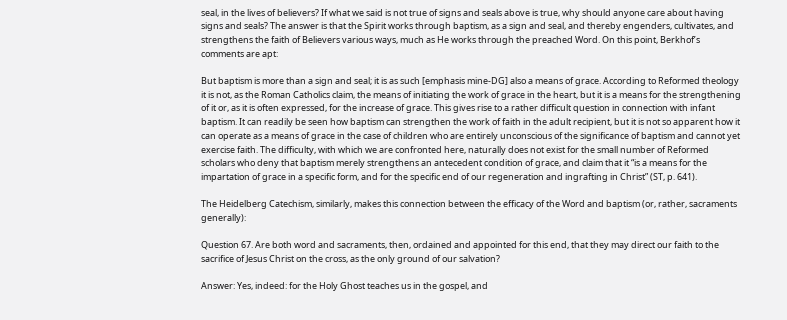seal, in the lives of believers? If what we said is not true of signs and seals above is true, why should anyone care about having signs and seals? The answer is that the Spirit works through baptism, as a sign and seal, and thereby engenders, cultivates, and strengthens the faith of Believers various ways, much as He works through the preached Word. On this point, Berkhof’s comments are apt:

But baptism is more than a sign and seal; it is as such [emphasis mine-DG] also a means of grace. According to Reformed theology it is not, as the Roman Catholics claim, the means of initiating the work of grace in the heart, but it is a means for the strengthening of it or, as it is often expressed, for the increase of grace. This gives rise to a rather difficult question in connection with infant baptism. It can readily be seen how baptism can strengthen the work of faith in the adult recipient, but it is not so apparent how it can operate as a means of grace in the case of children who are entirely unconscious of the significance of baptism and cannot yet exercise faith. The difficulty, with which we are confronted here, naturally does not exist for the small number of Reformed scholars who deny that baptism merely strengthens an antecedent condition of grace, and claim that it “is a means for the impartation of grace in a specific form, and for the specific end of our regeneration and ingrafting in Christ” (ST, p. 641).

The Heidelberg Catechism, similarly, makes this connection between the efficacy of the Word and baptism (or, rather, sacraments generally):

Question 67. Are both word and sacraments, then, ordained and appointed for this end, that they may direct our faith to the sacrifice of Jesus Christ on the cross, as the only ground of our salvation?

Answer: Yes, indeed: for the Holy Ghost teaches us in the gospel, and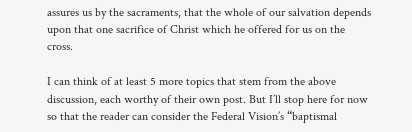assures us by the sacraments, that the whole of our salvation depends upon that one sacrifice of Christ which he offered for us on the cross.

I can think of at least 5 more topics that stem from the above discussion, each worthy of their own post. But I’ll stop here for now so that the reader can consider the Federal Vision’s “baptismal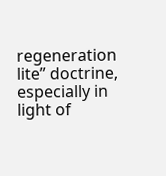regeneration lite” doctrine, especially in light of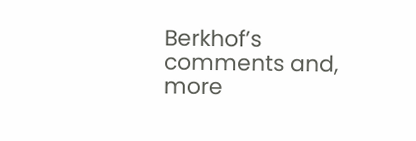Berkhof’s comments and, more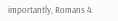importantly, Romans 4.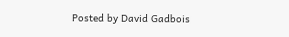Posted by David Gadbois